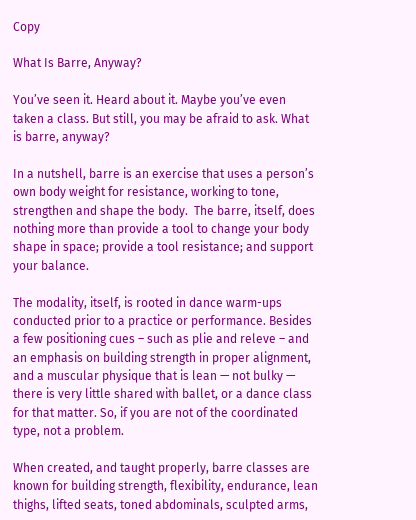Copy

What Is Barre, Anyway?

You’ve seen it. Heard about it. Maybe you’ve even taken a class. But still, you may be afraid to ask. What is barre, anyway?

In a nutshell, barre is an exercise that uses a person’s own body weight for resistance, working to tone, strengthen and shape the body.  The barre, itself, does nothing more than provide a tool to change your body shape in space; provide a tool resistance; and support your balance.

The modality, itself, is rooted in dance warm-ups conducted prior to a practice or performance. Besides a few positioning cues – such as plie and releve – and an emphasis on building strength in proper alignment, and a muscular physique that is lean — not bulky — there is very little shared with ballet, or a dance class for that matter. So, if you are not of the coordinated type, not a problem.

When created, and taught properly, barre classes are known for building strength, flexibility, endurance, lean thighs, lifted seats, toned abdominals, sculpted arms,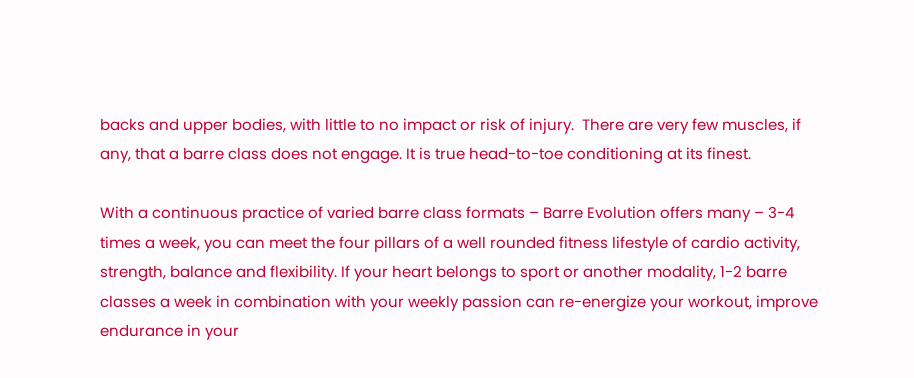backs and upper bodies, with little to no impact or risk of injury.  There are very few muscles, if any, that a barre class does not engage. It is true head-to-toe conditioning at its finest.

With a continuous practice of varied barre class formats – Barre Evolution offers many – 3-4 times a week, you can meet the four pillars of a well rounded fitness lifestyle of cardio activity, strength, balance and flexibility. If your heart belongs to sport or another modality, 1-2 barre classes a week in combination with your weekly passion can re-energize your workout, improve endurance in your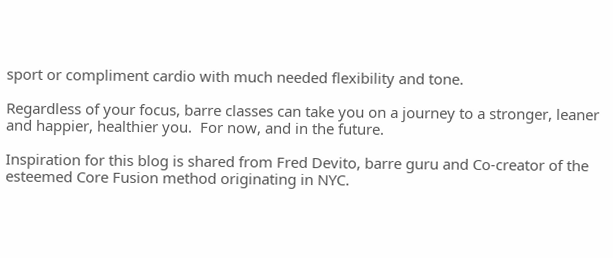sport or compliment cardio with much needed flexibility and tone.

Regardless of your focus, barre classes can take you on a journey to a stronger, leaner and happier, healthier you.  For now, and in the future.

Inspiration for this blog is shared from Fred Devito, barre guru and Co-creator of the esteemed Core Fusion method originating in NYC.